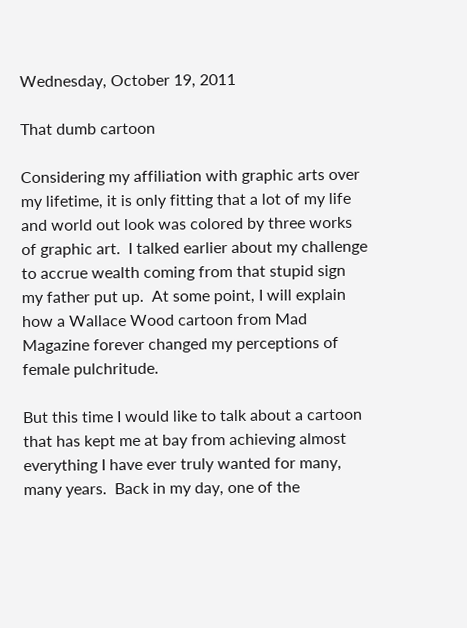Wednesday, October 19, 2011

That dumb cartoon

Considering my affiliation with graphic arts over my lifetime, it is only fitting that a lot of my life and world out look was colored by three works of graphic art.  I talked earlier about my challenge to accrue wealth coming from that stupid sign my father put up.  At some point, I will explain how a Wallace Wood cartoon from Mad Magazine forever changed my perceptions of female pulchritude.

But this time I would like to talk about a cartoon that has kept me at bay from achieving almost everything I have ever truly wanted for many, many years.  Back in my day, one of the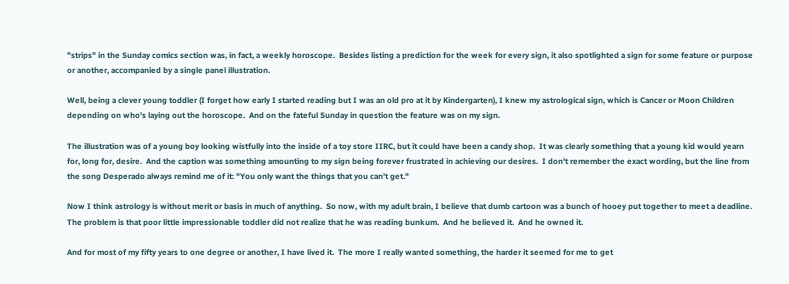"strips" in the Sunday comics section was, in fact, a weekly horoscope.  Besides listing a prediction for the week for every sign, it also spotlighted a sign for some feature or purpose or another, accompanied by a single panel illustration.

Well, being a clever young toddler (I forget how early I started reading but I was an old pro at it by Kindergarten), I knew my astrological sign, which is Cancer or Moon Children depending on who's laying out the horoscope.  And on the fateful Sunday in question the feature was on my sign.

The illustration was of a young boy looking wistfully into the inside of a toy store IIRC, but it could have been a candy shop.  It was clearly something that a young kid would yearn for, long for, desire.  And the caption was something amounting to my sign being forever frustrated in achieving our desires.  I don't remember the exact wording, but the line from the song Desperado always remind me of it: "You only want the things that you can't get."

Now I think astrology is without merit or basis in much of anything.  So now, with my adult brain, I believe that dumb cartoon was a bunch of hooey put together to meet a deadline.  The problem is that poor little impressionable toddler did not realize that he was reading bunkum.  And he believed it.  And he owned it.

And for most of my fifty years to one degree or another, I have lived it.  The more I really wanted something, the harder it seemed for me to get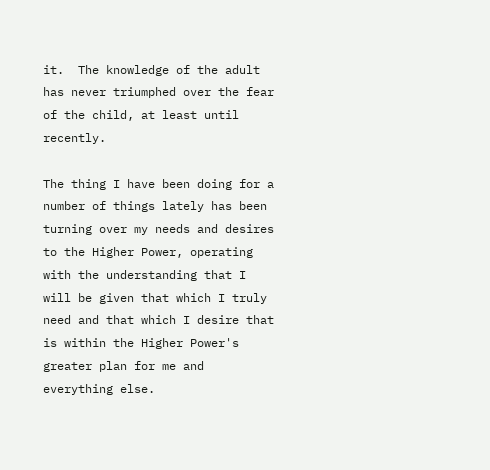it.  The knowledge of the adult has never triumphed over the fear of the child, at least until recently.

The thing I have been doing for a number of things lately has been turning over my needs and desires to the Higher Power, operating with the understanding that I will be given that which I truly need and that which I desire that is within the Higher Power's greater plan for me and everything else.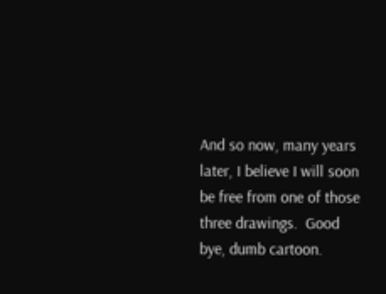And so now, many years later, I believe I will soon be free from one of those three drawings.  Good bye, dumb cartoon.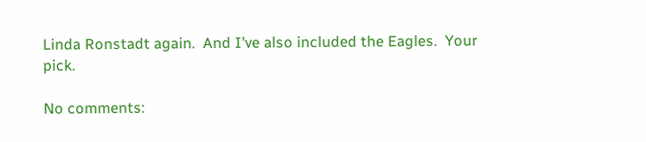Linda Ronstadt again.  And I've also included the Eagles.  Your pick.

No comments: